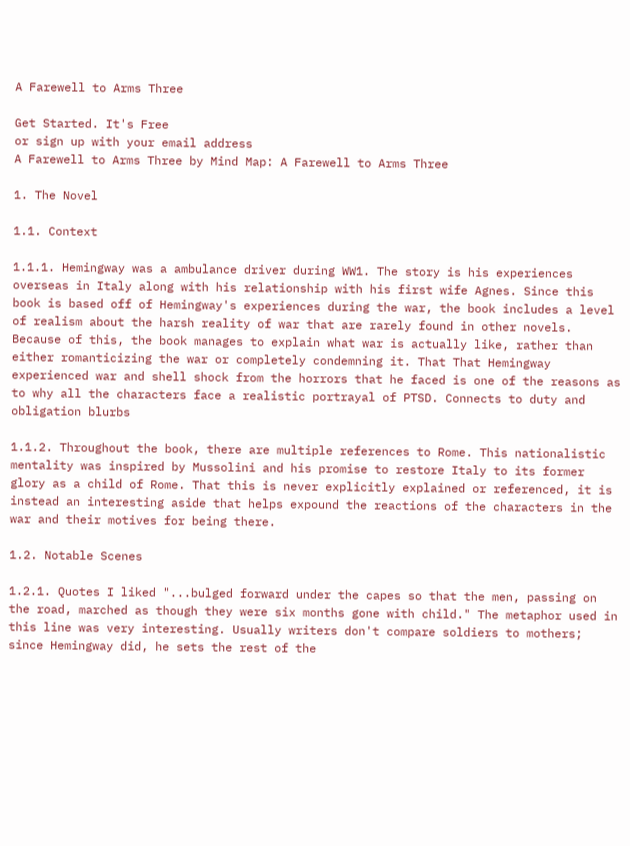A Farewell to Arms Three

Get Started. It's Free
or sign up with your email address
A Farewell to Arms Three by Mind Map: A Farewell to Arms Three

1. The Novel

1.1. Context

1.1.1. Hemingway was a ambulance driver during WW1. The story is his experiences overseas in Italy along with his relationship with his first wife Agnes. Since this book is based off of Hemingway's experiences during the war, the book includes a level of realism about the harsh reality of war that are rarely found in other novels. Because of this, the book manages to explain what war is actually like, rather than either romanticizing the war or completely condemning it. That That Hemingway experienced war and shell shock from the horrors that he faced is one of the reasons as to why all the characters face a realistic portrayal of PTSD. Connects to duty and obligation blurbs

1.1.2. Throughout the book, there are multiple references to Rome. This nationalistic mentality was inspired by Mussolini and his promise to restore Italy to its former glory as a child of Rome. That this is never explicitly explained or referenced, it is instead an interesting aside that helps expound the reactions of the characters in the war and their motives for being there.

1.2. Notable Scenes

1.2.1. Quotes I liked "...bulged forward under the capes so that the men, passing on the road, marched as though they were six months gone with child." The metaphor used in this line was very interesting. Usually writers don't compare soldiers to mothers; since Hemingway did, he sets the rest of the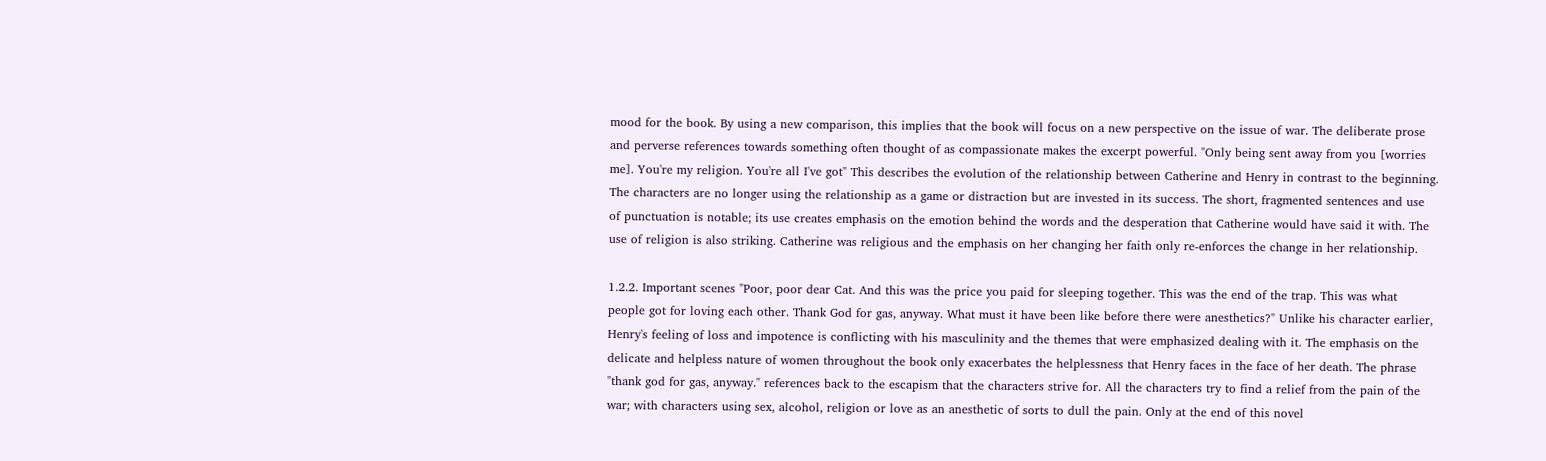mood for the book. By using a new comparison, this implies that the book will focus on a new perspective on the issue of war. The deliberate prose and perverse references towards something often thought of as compassionate makes the excerpt powerful. "Only being sent away from you [worries me]. You're my religion. You're all I've got" This describes the evolution of the relationship between Catherine and Henry in contrast to the beginning. The characters are no longer using the relationship as a game or distraction but are invested in its success. The short, fragmented sentences and use of punctuation is notable; its use creates emphasis on the emotion behind the words and the desperation that Catherine would have said it with. The use of religion is also striking. Catherine was religious and the emphasis on her changing her faith only re-enforces the change in her relationship.

1.2.2. Important scenes "Poor, poor dear Cat. And this was the price you paid for sleeping together. This was the end of the trap. This was what people got for loving each other. Thank God for gas, anyway. What must it have been like before there were anesthetics?" Unlike his character earlier, Henry's feeling of loss and impotence is conflicting with his masculinity and the themes that were emphasized dealing with it. The emphasis on the delicate and helpless nature of women throughout the book only exacerbates the helplessness that Henry faces in the face of her death. The phrase "thank god for gas, anyway." references back to the escapism that the characters strive for. All the characters try to find a relief from the pain of the war; with characters using sex, alcohol, religion or love as an anesthetic of sorts to dull the pain. Only at the end of this novel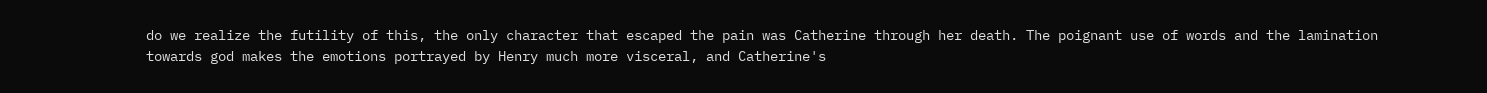do we realize the futility of this, the only character that escaped the pain was Catherine through her death. The poignant use of words and the lamination towards god makes the emotions portrayed by Henry much more visceral, and Catherine's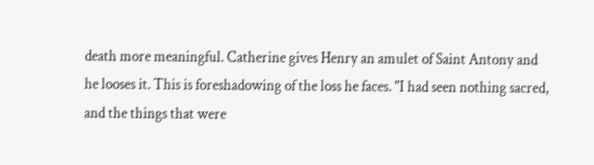death more meaningful. Catherine gives Henry an amulet of Saint Antony and he looses it. This is foreshadowing of the loss he faces. "I had seen nothing sacred, and the things that were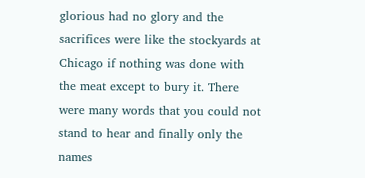glorious had no glory and the sacrifices were like the stockyards at Chicago if nothing was done with the meat except to bury it. There were many words that you could not stand to hear and finally only the names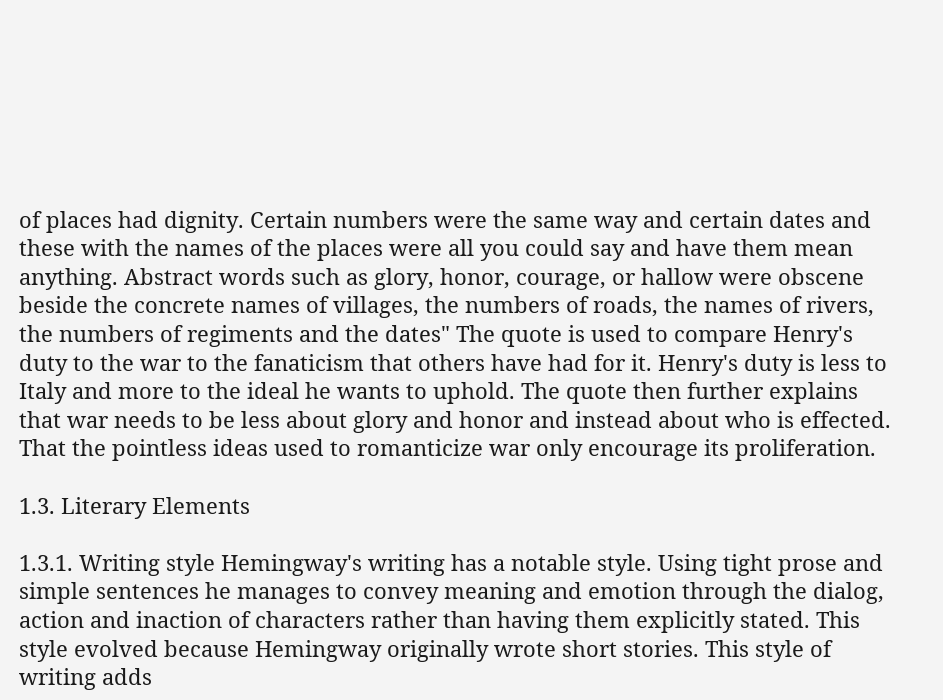of places had dignity. Certain numbers were the same way and certain dates and these with the names of the places were all you could say and have them mean anything. Abstract words such as glory, honor, courage, or hallow were obscene beside the concrete names of villages, the numbers of roads, the names of rivers, the numbers of regiments and the dates" The quote is used to compare Henry's duty to the war to the fanaticism that others have had for it. Henry's duty is less to Italy and more to the ideal he wants to uphold. The quote then further explains that war needs to be less about glory and honor and instead about who is effected. That the pointless ideas used to romanticize war only encourage its proliferation.

1.3. Literary Elements

1.3.1. Writing style Hemingway's writing has a notable style. Using tight prose and simple sentences he manages to convey meaning and emotion through the dialog, action and inaction of characters rather than having them explicitly stated. This style evolved because Hemingway originally wrote short stories. This style of writing adds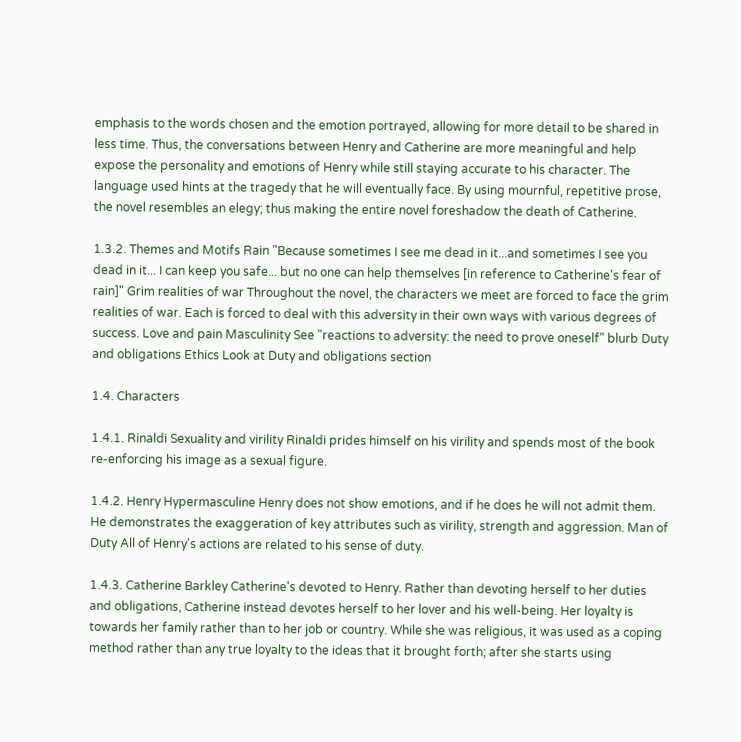emphasis to the words chosen and the emotion portrayed, allowing for more detail to be shared in less time. Thus, the conversations between Henry and Catherine are more meaningful and help expose the personality and emotions of Henry while still staying accurate to his character. The language used hints at the tragedy that he will eventually face. By using mournful, repetitive prose, the novel resembles an elegy; thus making the entire novel foreshadow the death of Catherine.

1.3.2. Themes and Motifs Rain "Because sometimes I see me dead in it...and sometimes I see you dead in it... I can keep you safe... but no one can help themselves [in reference to Catherine's fear of rain]" Grim realities of war Throughout the novel, the characters we meet are forced to face the grim realities of war. Each is forced to deal with this adversity in their own ways with various degrees of success. Love and pain Masculinity See "reactions to adversity: the need to prove oneself" blurb Duty and obligations Ethics Look at Duty and obligations section

1.4. Characters

1.4.1. Rinaldi Sexuality and virility Rinaldi prides himself on his virility and spends most of the book re-enforcing his image as a sexual figure.

1.4.2. Henry Hypermasculine Henry does not show emotions, and if he does he will not admit them. He demonstrates the exaggeration of key attributes such as virility, strength and aggression. Man of Duty All of Henry's actions are related to his sense of duty.

1.4.3. Catherine Barkley Catherine's devoted to Henry. Rather than devoting herself to her duties and obligations, Catherine instead devotes herself to her lover and his well-being. Her loyalty is towards her family rather than to her job or country. While she was religious, it was used as a coping method rather than any true loyalty to the ideas that it brought forth; after she starts using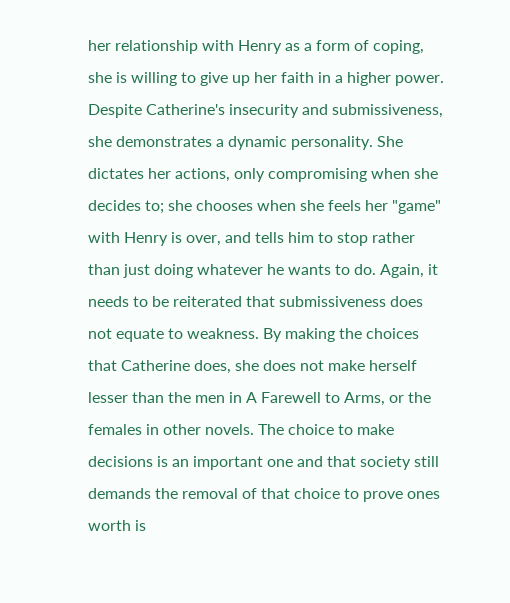her relationship with Henry as a form of coping, she is willing to give up her faith in a higher power. Despite Catherine's insecurity and submissiveness, she demonstrates a dynamic personality. She dictates her actions, only compromising when she decides to; she chooses when she feels her "game" with Henry is over, and tells him to stop rather than just doing whatever he wants to do. Again, it needs to be reiterated that submissiveness does not equate to weakness. By making the choices that Catherine does, she does not make herself lesser than the men in A Farewell to Arms, or the females in other novels. The choice to make decisions is an important one and that society still demands the removal of that choice to prove ones worth is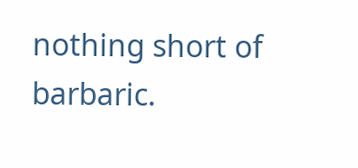nothing short of barbaric.